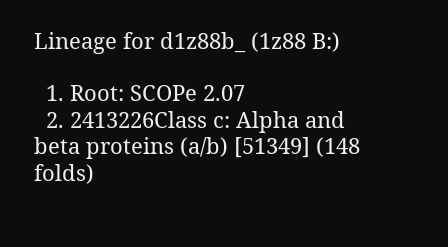Lineage for d1z88b_ (1z88 B:)

  1. Root: SCOPe 2.07
  2. 2413226Class c: Alpha and beta proteins (a/b) [51349] (148 folds)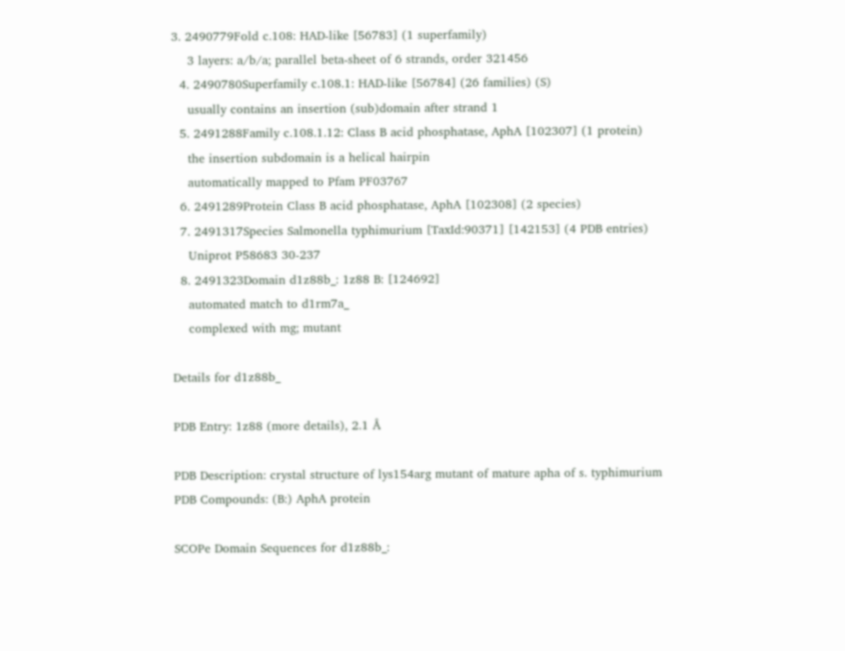3. 2490779Fold c.108: HAD-like [56783] (1 superfamily)
    3 layers: a/b/a; parallel beta-sheet of 6 strands, order 321456
  4. 2490780Superfamily c.108.1: HAD-like [56784] (26 families) (S)
    usually contains an insertion (sub)domain after strand 1
  5. 2491288Family c.108.1.12: Class B acid phosphatase, AphA [102307] (1 protein)
    the insertion subdomain is a helical hairpin
    automatically mapped to Pfam PF03767
  6. 2491289Protein Class B acid phosphatase, AphA [102308] (2 species)
  7. 2491317Species Salmonella typhimurium [TaxId:90371] [142153] (4 PDB entries)
    Uniprot P58683 30-237
  8. 2491323Domain d1z88b_: 1z88 B: [124692]
    automated match to d1rm7a_
    complexed with mg; mutant

Details for d1z88b_

PDB Entry: 1z88 (more details), 2.1 Å

PDB Description: crystal structure of lys154arg mutant of mature apha of s. typhimurium
PDB Compounds: (B:) AphA protein

SCOPe Domain Sequences for d1z88b_: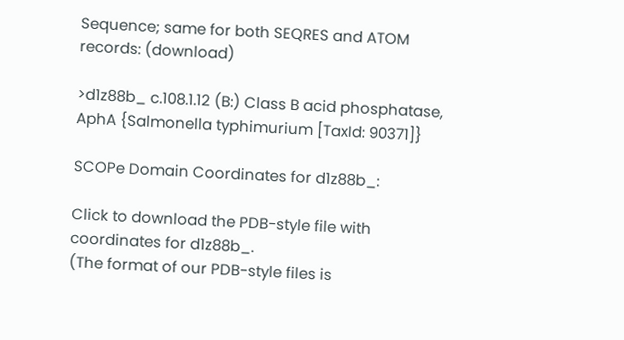Sequence; same for both SEQRES and ATOM records: (download)

>d1z88b_ c.108.1.12 (B:) Class B acid phosphatase, AphA {Salmonella typhimurium [TaxId: 90371]}

SCOPe Domain Coordinates for d1z88b_:

Click to download the PDB-style file with coordinates for d1z88b_.
(The format of our PDB-style files is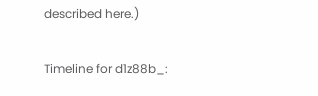described here.)

Timeline for d1z88b_: